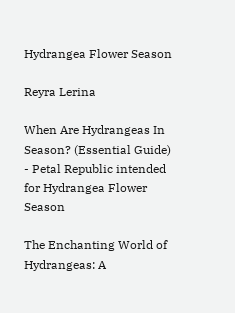Hydrangea Flower Season

Reyra Lerina

When Are Hydrangeas In Season? (Essential Guide) - Petal Republic intended for Hydrangea Flower Season

The Enchanting World of Hydrangeas: A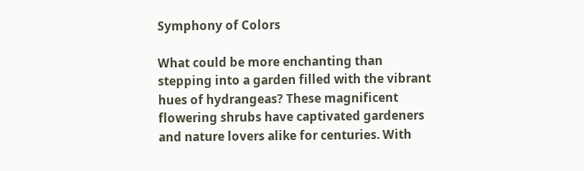Symphony of Colors

What could be more enchanting than stepping into a garden filled with the vibrant hues of hydrangeas? These magnificent flowering shrubs have captivated gardeners and nature lovers alike for centuries. With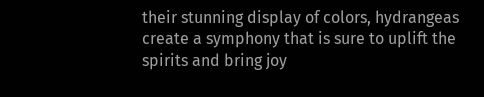their stunning display of colors, hydrangeas create a symphony that is sure to uplift the spirits and bring joy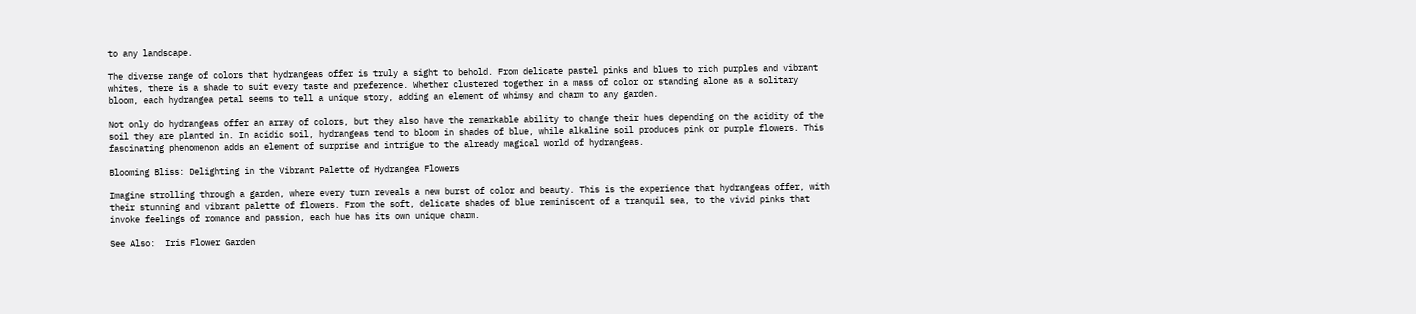to any landscape.

The diverse range of colors that hydrangeas offer is truly a sight to behold. From delicate pastel pinks and blues to rich purples and vibrant whites, there is a shade to suit every taste and preference. Whether clustered together in a mass of color or standing alone as a solitary bloom, each hydrangea petal seems to tell a unique story, adding an element of whimsy and charm to any garden.

Not only do hydrangeas offer an array of colors, but they also have the remarkable ability to change their hues depending on the acidity of the soil they are planted in. In acidic soil, hydrangeas tend to bloom in shades of blue, while alkaline soil produces pink or purple flowers. This fascinating phenomenon adds an element of surprise and intrigue to the already magical world of hydrangeas.

Blooming Bliss: Delighting in the Vibrant Palette of Hydrangea Flowers

Imagine strolling through a garden, where every turn reveals a new burst of color and beauty. This is the experience that hydrangeas offer, with their stunning and vibrant palette of flowers. From the soft, delicate shades of blue reminiscent of a tranquil sea, to the vivid pinks that invoke feelings of romance and passion, each hue has its own unique charm.

See Also:  Iris Flower Garden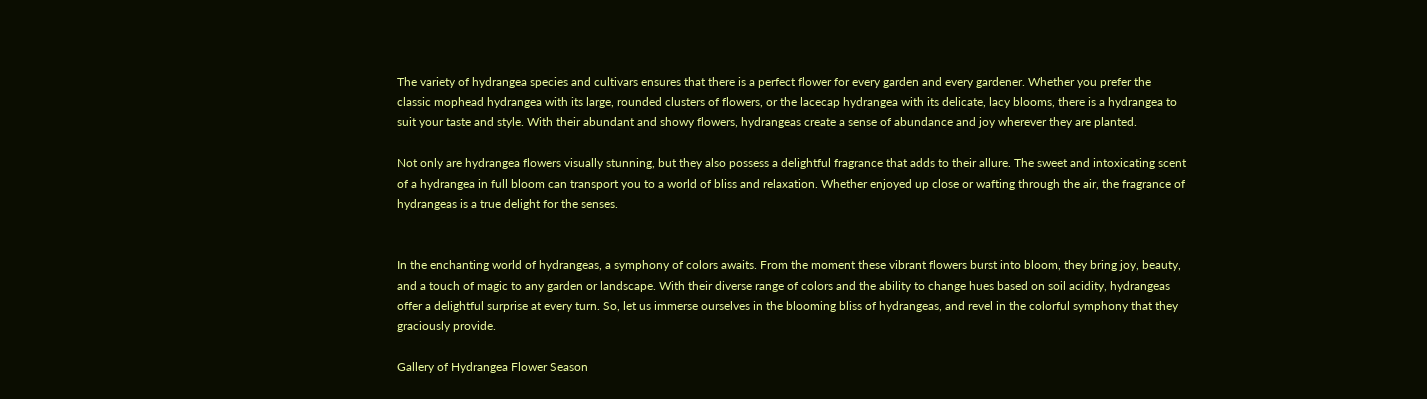The variety of hydrangea species and cultivars ensures that there is a perfect flower for every garden and every gardener. Whether you prefer the classic mophead hydrangea with its large, rounded clusters of flowers, or the lacecap hydrangea with its delicate, lacy blooms, there is a hydrangea to suit your taste and style. With their abundant and showy flowers, hydrangeas create a sense of abundance and joy wherever they are planted.

Not only are hydrangea flowers visually stunning, but they also possess a delightful fragrance that adds to their allure. The sweet and intoxicating scent of a hydrangea in full bloom can transport you to a world of bliss and relaxation. Whether enjoyed up close or wafting through the air, the fragrance of hydrangeas is a true delight for the senses.


In the enchanting world of hydrangeas, a symphony of colors awaits. From the moment these vibrant flowers burst into bloom, they bring joy, beauty, and a touch of magic to any garden or landscape. With their diverse range of colors and the ability to change hues based on soil acidity, hydrangeas offer a delightful surprise at every turn. So, let us immerse ourselves in the blooming bliss of hydrangeas, and revel in the colorful symphony that they graciously provide.

Gallery of Hydrangea Flower Season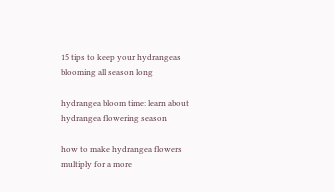15 tips to keep your hydrangeas blooming all season long

hydrangea bloom time: learn about hydrangea flowering season

how to make hydrangea flowers multiply for a more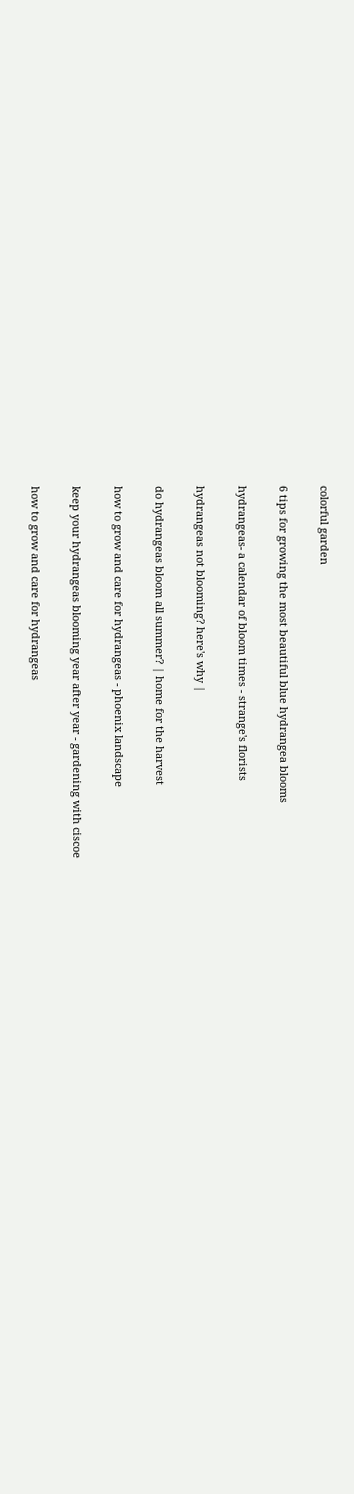colorful garden

6 tips for growing the most beautiful blue hydrangea blooms

hydrangeas- a calendar of bloom times - strange's florists

hydrangeas not blooming? here's why |

do hydrangeas bloom all summer? | home for the harvest

how to grow and care for hydrangeas - phoenix landscape

keep your hydrangeas blooming year after year - gardening with ciscoe

how to grow and care for hydrangeas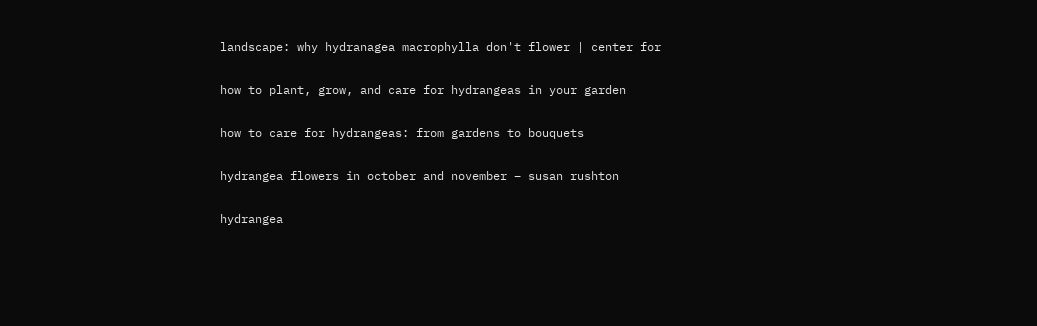landscape: why hydranagea macrophylla don't flower | center for

how to plant, grow, and care for hydrangeas in your garden

how to care for hydrangeas: from gardens to bouquets

hydrangea flowers in october and november – susan rushton

hydrangea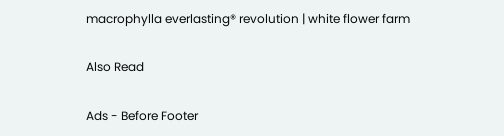macrophylla everlasting® revolution | white flower farm

Also Read

Ads - Before Footer